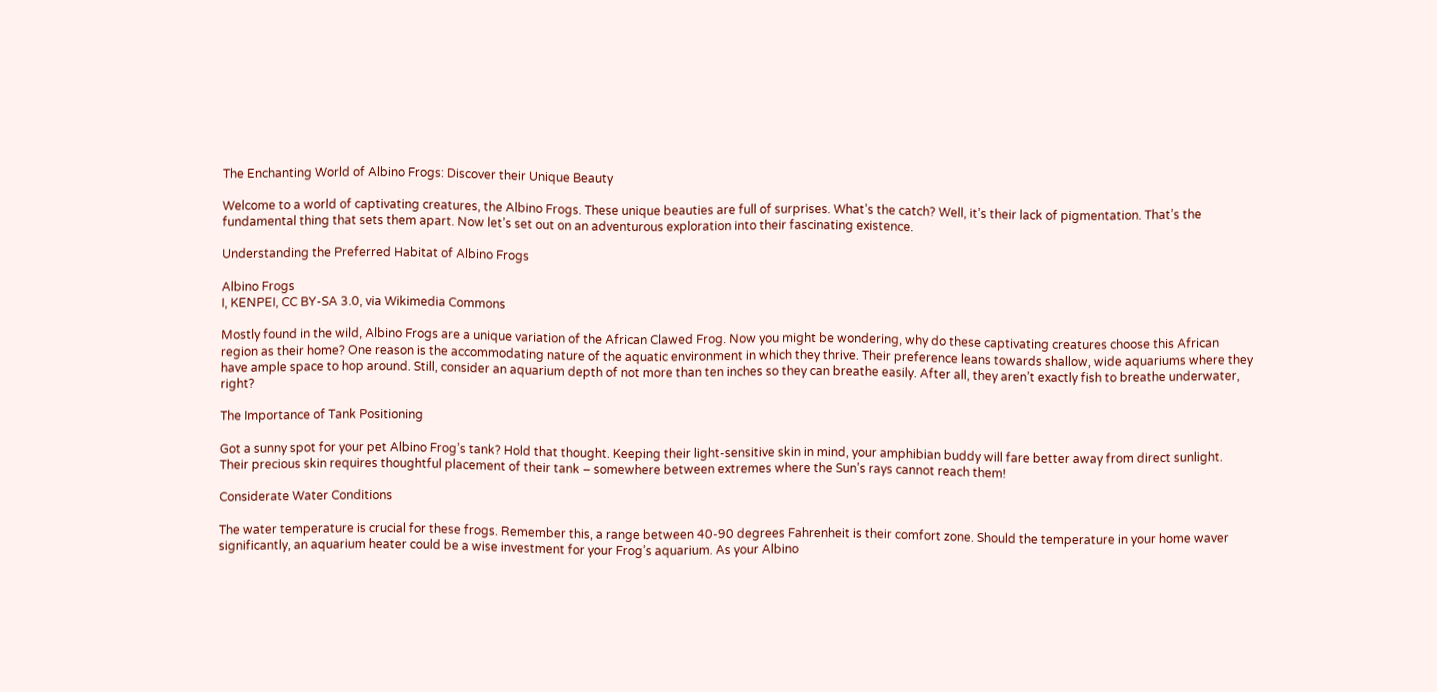The Enchanting World of Albino Frogs: Discover their Unique Beauty

Welcome to a world of captivating creatures, the Albino Frogs. These unique beauties are full of surprises. What’s the catch? Well, it’s their lack of pigmentation. That’s the fundamental thing that sets them apart. Now let’s set out on an adventurous exploration into their fascinating existence.

Understanding the Preferred Habitat of Albino Frogs

Albino Frogs
I, KENPEI, CC BY-SA 3.0, via Wikimedia Commons

Mostly found in the wild, Albino Frogs are a unique variation of the African Clawed Frog. Now you might be wondering, why do these captivating creatures choose this African region as their home? One reason is the accommodating nature of the aquatic environment in which they thrive. Their preference leans towards shallow, wide aquariums where they have ample space to hop around. Still, consider an aquarium depth of not more than ten inches so they can breathe easily. After all, they aren’t exactly fish to breathe underwater, right?

The Importance of Tank Positioning

Got a sunny spot for your pet Albino Frog’s tank? Hold that thought. Keeping their light-sensitive skin in mind, your amphibian buddy will fare better away from direct sunlight. Their precious skin requires thoughtful placement of their tank – somewhere between extremes where the Sun’s rays cannot reach them!

Considerate Water Conditions

The water temperature is crucial for these frogs. Remember this, a range between 40-90 degrees Fahrenheit is their comfort zone. Should the temperature in your home waver significantly, an aquarium heater could be a wise investment for your Frog’s aquarium. As your Albino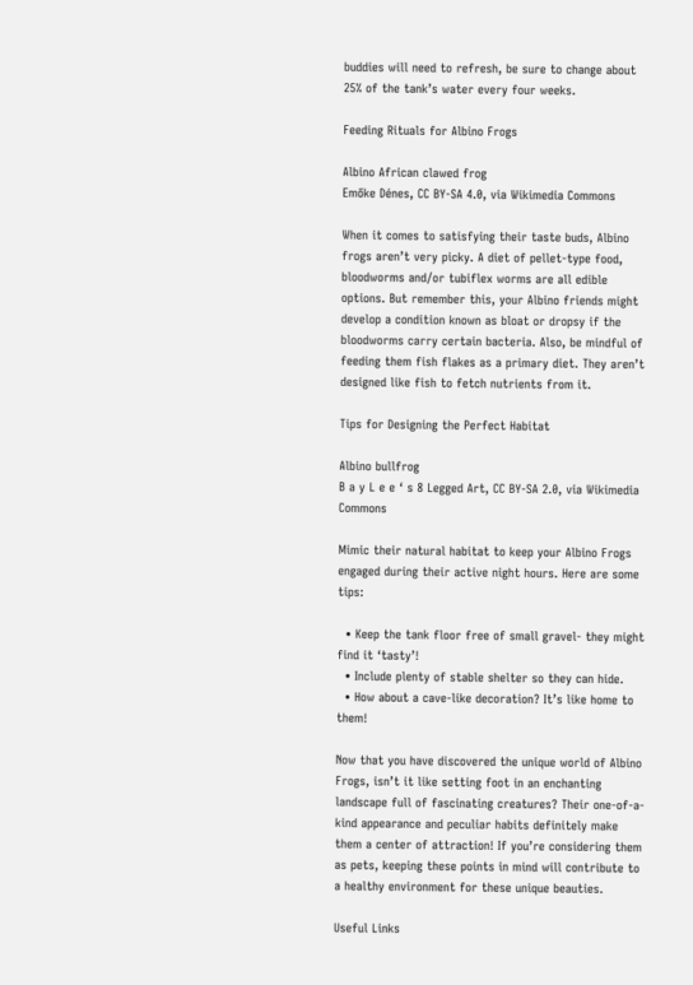buddies will need to refresh, be sure to change about 25% of the tank’s water every four weeks.

Feeding Rituals for Albino Frogs

Albino African clawed frog
Emőke Dénes, CC BY-SA 4.0, via Wikimedia Commons

When it comes to satisfying their taste buds, Albino frogs aren’t very picky. A diet of pellet-type food, bloodworms and/or tubiflex worms are all edible options. But remember this, your Albino friends might develop a condition known as bloat or dropsy if the bloodworms carry certain bacteria. Also, be mindful of feeding them fish flakes as a primary diet. They aren’t designed like fish to fetch nutrients from it.

Tips for Designing the Perfect Habitat

Albino bullfrog
B a y L e e ‘ s 8 Legged Art, CC BY-SA 2.0, via Wikimedia Commons

Mimic their natural habitat to keep your Albino Frogs engaged during their active night hours. Here are some tips:

  • Keep the tank floor free of small gravel- they might find it ‘tasty’!
  • Include plenty of stable shelter so they can hide.
  • How about a cave-like decoration? It’s like home to them!

Now that you have discovered the unique world of Albino Frogs, isn’t it like setting foot in an enchanting landscape full of fascinating creatures? Their one-of-a-kind appearance and peculiar habits definitely make them a center of attraction! If you’re considering them as pets, keeping these points in mind will contribute to a healthy environment for these unique beauties.

Useful Links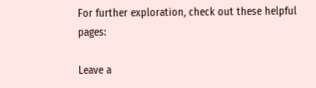For further exploration, check out these helpful pages:

Leave a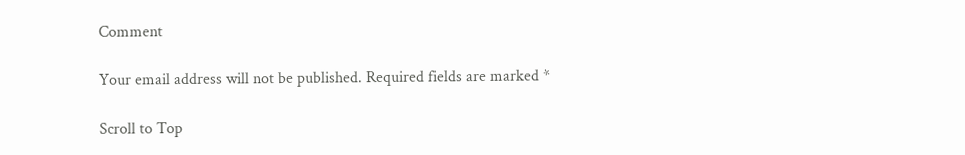Comment

Your email address will not be published. Required fields are marked *

Scroll to Top